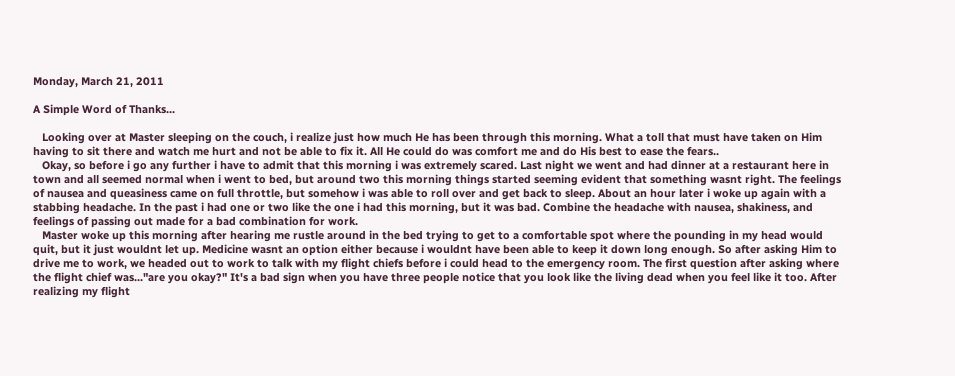Monday, March 21, 2011

A Simple Word of Thanks...

   Looking over at Master sleeping on the couch, i realize just how much He has been through this morning. What a toll that must have taken on Him having to sit there and watch me hurt and not be able to fix it. All He could do was comfort me and do His best to ease the fears..
   Okay, so before i go any further i have to admit that this morning i was extremely scared. Last night we went and had dinner at a restaurant here in town and all seemed normal when i went to bed, but around two this morning things started seeming evident that something wasnt right. The feelings of nausea and queasiness came on full throttle, but somehow i was able to roll over and get back to sleep. About an hour later i woke up again with a stabbing headache. In the past i had one or two like the one i had this morning, but it was bad. Combine the headache with nausea, shakiness, and feelings of passing out made for a bad combination for work.
   Master woke up this morning after hearing me rustle around in the bed trying to get to a comfortable spot where the pounding in my head would quit, but it just wouldnt let up. Medicine wasnt an option either because i wouldnt have been able to keep it down long enough. So after asking Him to drive me to work, we headed out to work to talk with my flight chiefs before i could head to the emergency room. The first question after asking where the flight chief was..."are you okay?" It's a bad sign when you have three people notice that you look like the living dead when you feel like it too. After realizing my flight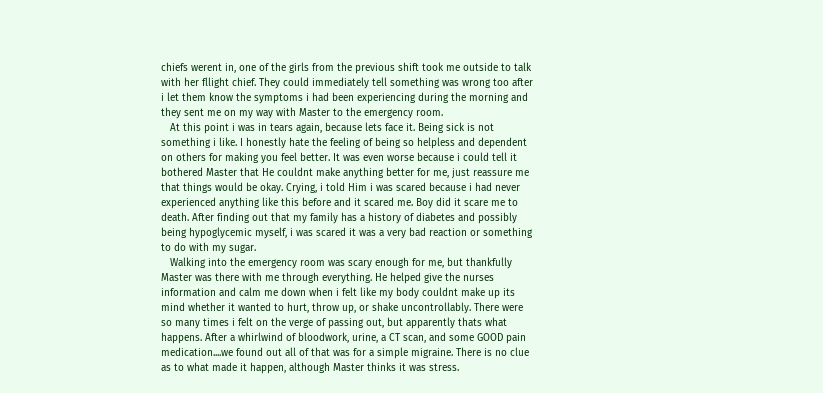chiefs werent in, one of the girls from the previous shift took me outside to talk with her fllight chief. They could immediately tell something was wrong too after i let them know the symptoms i had been experiencing during the morning and they sent me on my way with Master to the emergency room.
   At this point i was in tears again, because lets face it. Being sick is not something i like. I honestly hate the feeling of being so helpless and dependent on others for making you feel better. It was even worse because i could tell it bothered Master that He couldnt make anything better for me, just reassure me that things would be okay. Crying, i told Him i was scared because i had never experienced anything like this before and it scared me. Boy did it scare me to death. After finding out that my family has a history of diabetes and possibly being hypoglycemic myself, i was scared it was a very bad reaction or something to do with my sugar.
   Walking into the emergency room was scary enough for me, but thankfully Master was there with me through everything. He helped give the nurses information and calm me down when i felt like my body couldnt make up its mind whether it wanted to hurt, throw up, or shake uncontrollably. There were so many times i felt on the verge of passing out, but apparently thats what happens. After a whirlwind of bloodwork, urine, a CT scan, and some GOOD pain medication....we found out all of that was for a simple migraine. There is no clue as to what made it happen, although Master thinks it was stress.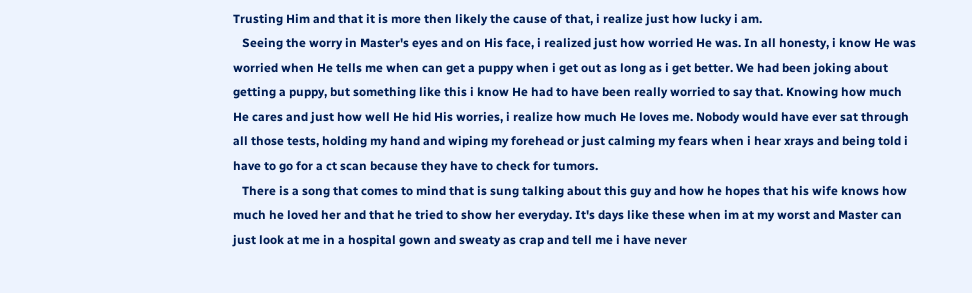Trusting Him and that it is more then likely the cause of that, i realize just how lucky i am.
   Seeing the worry in Master's eyes and on His face, i realized just how worried He was. In all honesty, i know He was worried when He tells me when can get a puppy when i get out as long as i get better. We had been joking about getting a puppy, but something like this i know He had to have been really worried to say that. Knowing how much He cares and just how well He hid His worries, i realize how much He loves me. Nobody would have ever sat through all those tests, holding my hand and wiping my forehead or just calming my fears when i hear xrays and being told i have to go for a ct scan because they have to check for tumors.
   There is a song that comes to mind that is sung talking about this guy and how he hopes that his wife knows how much he loved her and that he tried to show her everyday. It's days like these when im at my worst and Master can just look at me in a hospital gown and sweaty as crap and tell me i have never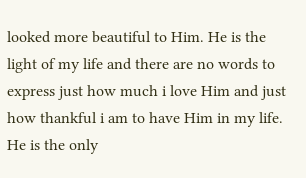looked more beautiful to Him. He is the light of my life and there are no words to express just how much i love Him and just how thankful i am to have Him in my life. He is the only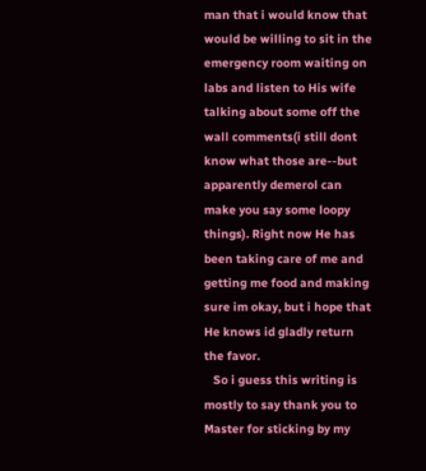man that i would know that would be willing to sit in the emergency room waiting on labs and listen to His wife talking about some off the wall comments(i still dont know what those are--but apparently demerol can make you say some loopy things). Right now He has been taking care of me and getting me food and making sure im okay, but i hope that He knows id gladly return the favor.
   So i guess this writing is mostly to say thank you to Master for sticking by my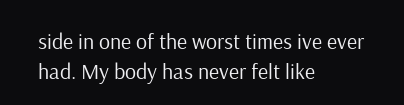side in one of the worst times ive ever had. My body has never felt like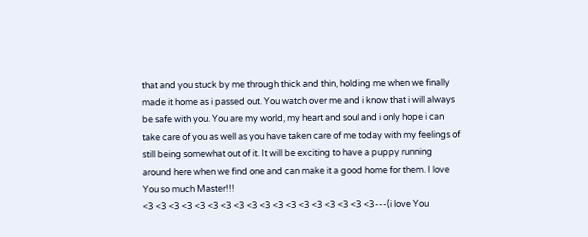that and you stuck by me through thick and thin, holding me when we finally made it home as i passed out. You watch over me and i know that i will always be safe with you. You are my world, my heart and soul and i only hope i can take care of you as well as you have taken care of me today with my feelings of still being somewhat out of it. It will be exciting to have a puppy running around here when we find one and can make it a good home for them. I love You so much Master!!!
<3 <3 <3 <3 <3 <3 <3 <3 <3 <3 <3 <3 <3 <3 <3 <3 <3 <3---(i love You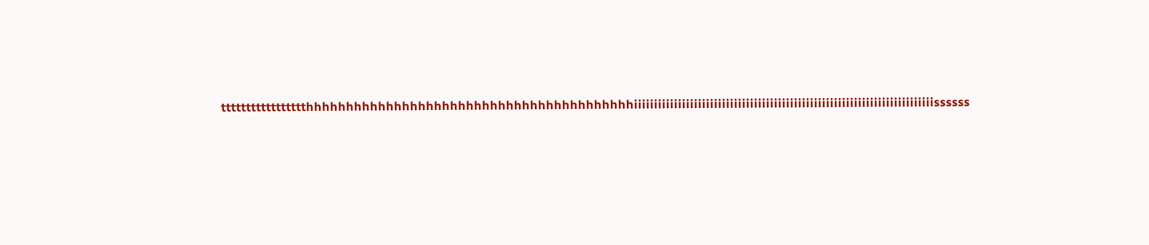ttttttttttttttttthhhhhhhhhhhhhhhhhhhhhhhhhhhhhhhhhhhhhhhhhiiiiiiiiiiiiiiiiiiiiiiiiiiiiiiiiiiiiiiiiiiiiiiiiiiiiiiiiiiiiiiiiiiiiiiiiiiissssss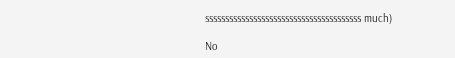sssssssssssssssssssssssssssssssssssssss much)

No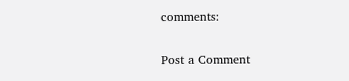comments:

Post a Comment